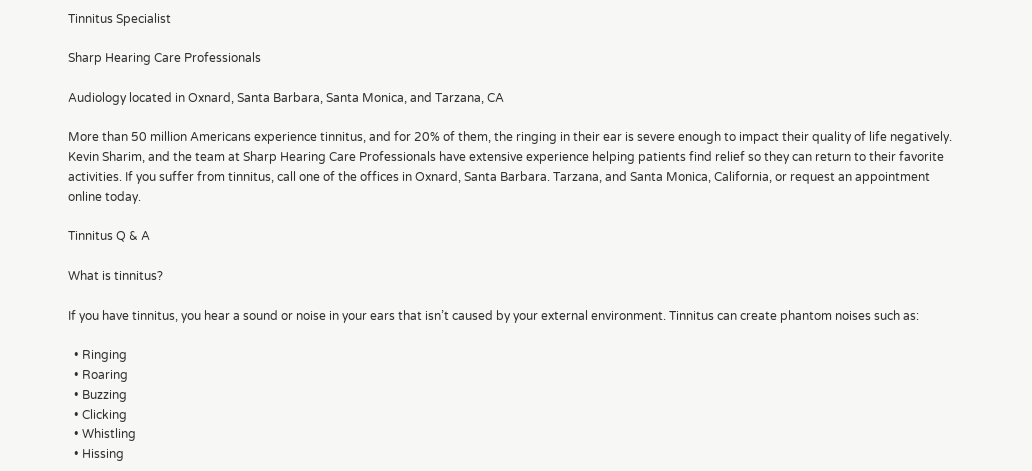Tinnitus Specialist

Sharp Hearing Care Professionals

Audiology located in Oxnard, Santa Barbara, Santa Monica, and Tarzana, CA

More than 50 million Americans experience tinnitus, and for 20% of them, the ringing in their ear is severe enough to impact their quality of life negatively. Kevin Sharim, and the team at Sharp Hearing Care Professionals have extensive experience helping patients find relief so they can return to their favorite activities. If you suffer from tinnitus, call one of the offices in Oxnard, Santa Barbara. Tarzana, and Santa Monica, California, or request an appointment online today.

Tinnitus Q & A

What is tinnitus?

If you have tinnitus, you hear a sound or noise in your ears that isn’t caused by your external environment. Tinnitus can create phantom noises such as:

  • Ringing
  • Roaring
  • Buzzing
  • Clicking
  • Whistling
  • Hissing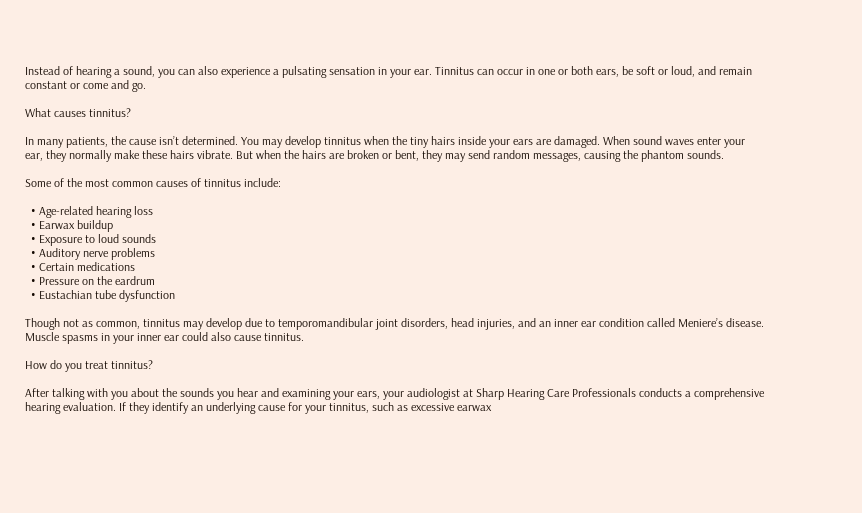Instead of hearing a sound, you can also experience a pulsating sensation in your ear. Tinnitus can occur in one or both ears, be soft or loud, and remain constant or come and go.

What causes tinnitus?

In many patients, the cause isn’t determined. You may develop tinnitus when the tiny hairs inside your ears are damaged. When sound waves enter your ear, they normally make these hairs vibrate. But when the hairs are broken or bent, they may send random messages, causing the phantom sounds.

Some of the most common causes of tinnitus include:

  • Age-related hearing loss
  • Earwax buildup
  • Exposure to loud sounds
  • Auditory nerve problems
  • Certain medications
  • Pressure on the eardrum
  • Eustachian tube dysfunction

Though not as common, tinnitus may develop due to temporomandibular joint disorders, head injuries, and an inner ear condition called Meniere’s disease. Muscle spasms in your inner ear could also cause tinnitus.

How do you treat tinnitus?

After talking with you about the sounds you hear and examining your ears, your audiologist at Sharp Hearing Care Professionals conducts a comprehensive hearing evaluation. If they identify an underlying cause for your tinnitus, such as excessive earwax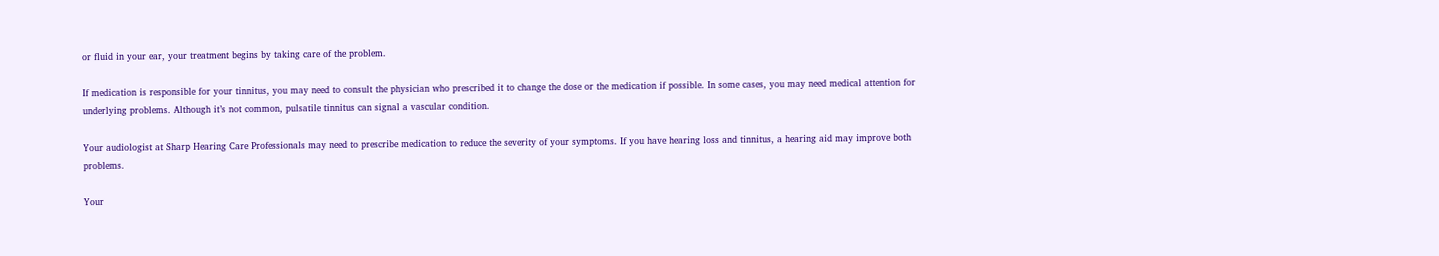or fluid in your ear, your treatment begins by taking care of the problem.

If medication is responsible for your tinnitus, you may need to consult the physician who prescribed it to change the dose or the medication if possible. In some cases, you may need medical attention for underlying problems. Although it’s not common, pulsatile tinnitus can signal a vascular condition.

Your audiologist at Sharp Hearing Care Professionals may need to prescribe medication to reduce the severity of your symptoms. If you have hearing loss and tinnitus, a hearing aid may improve both problems.

Your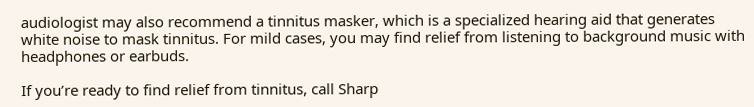audiologist may also recommend a tinnitus masker, which is a specialized hearing aid that generates white noise to mask tinnitus. For mild cases, you may find relief from listening to background music with headphones or earbuds.

If you’re ready to find relief from tinnitus, call Sharp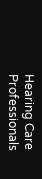Hearing Care Professionals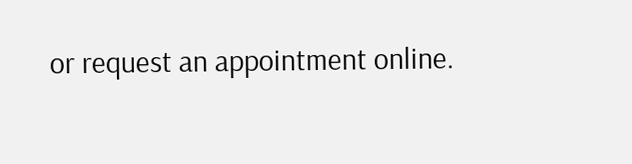or request an appointment online.